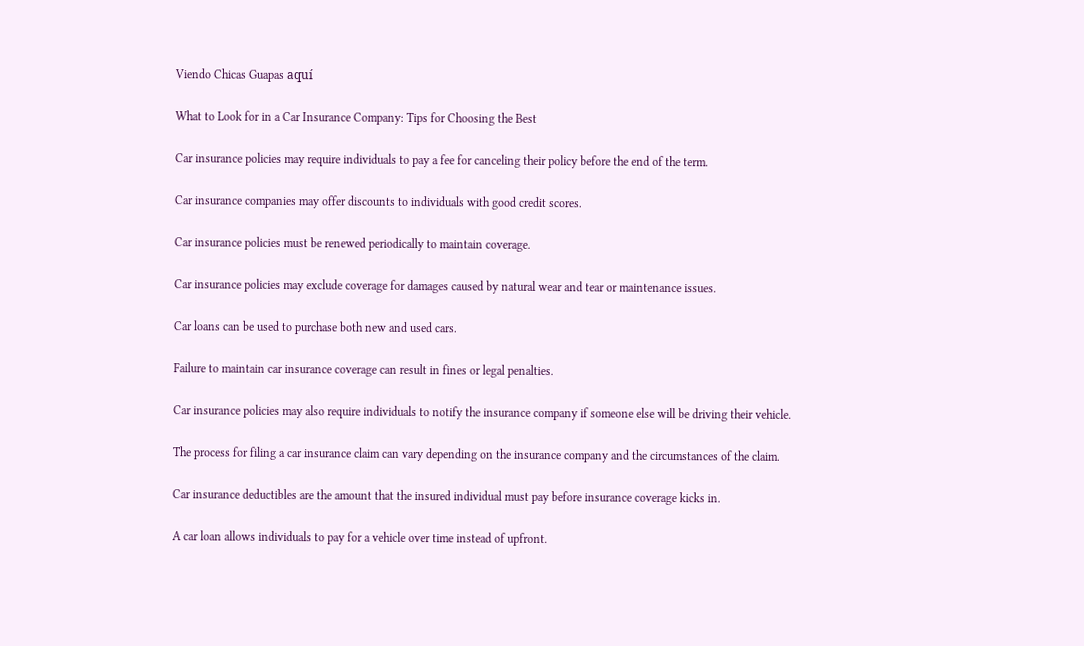Viendo Chicas Guapas aquí

What to Look for in a Car Insurance Company: Tips for Choosing the Best

Car insurance policies may require individuals to pay a fee for canceling their policy before the end of the term.

Car insurance companies may offer discounts to individuals with good credit scores.

Car insurance policies must be renewed periodically to maintain coverage.

Car insurance policies may exclude coverage for damages caused by natural wear and tear or maintenance issues.

Car loans can be used to purchase both new and used cars.

Failure to maintain car insurance coverage can result in fines or legal penalties.

Car insurance policies may also require individuals to notify the insurance company if someone else will be driving their vehicle.

The process for filing a car insurance claim can vary depending on the insurance company and the circumstances of the claim.

Car insurance deductibles are the amount that the insured individual must pay before insurance coverage kicks in.

A car loan allows individuals to pay for a vehicle over time instead of upfront.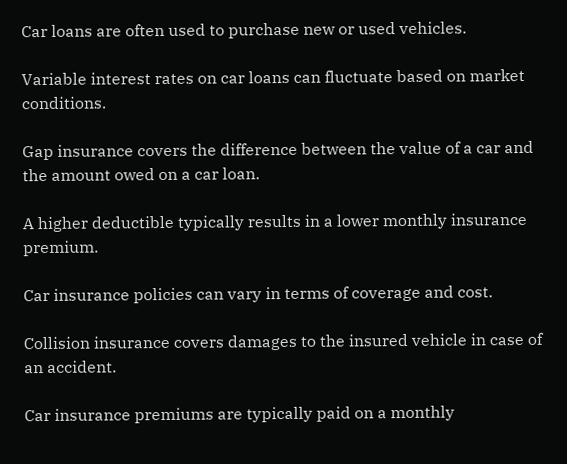Car loans are often used to purchase new or used vehicles.

Variable interest rates on car loans can fluctuate based on market conditions.

Gap insurance covers the difference between the value of a car and the amount owed on a car loan.

A higher deductible typically results in a lower monthly insurance premium.

Car insurance policies can vary in terms of coverage and cost.

Collision insurance covers damages to the insured vehicle in case of an accident.

Car insurance premiums are typically paid on a monthly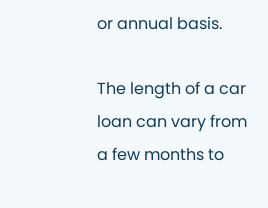or annual basis.

The length of a car loan can vary from a few months to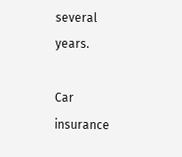several years.

Car insurance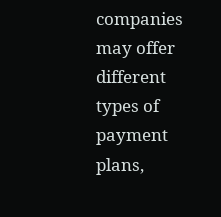companies may offer different types of payment plans,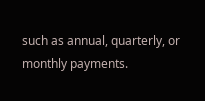such as annual, quarterly, or monthly payments.